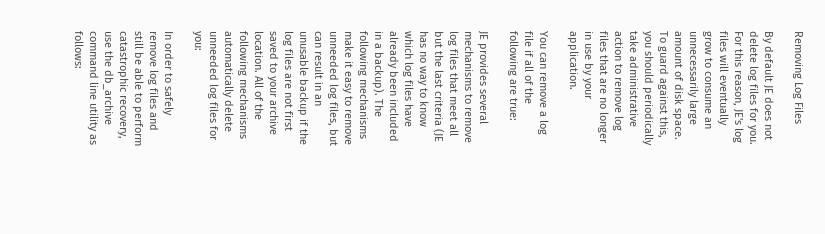Removing Log Files

By default JE does not delete log files for you. For this reason, JE's log files will eventually grow to consume an unnecessarily large amount of disk space. To guard against this, you should periodically take administrative action to remove log files that are no longer in use by your application.

You can remove a log file if all of the following are true:

JE provides several mechanisms to remove log files that meet all but the last criteria (JE has no way to know which log files have already been included in a backup). The following mechanisms make it easy to remove unneeded log files, but can result in an unusable backup if the log files are not first saved to your archive location. All of the following mechanisms automatically delete unneeded log files for you:

In order to safely remove log files and still be able to perform catastrophic recovery, use the db_archive command line utility as follows: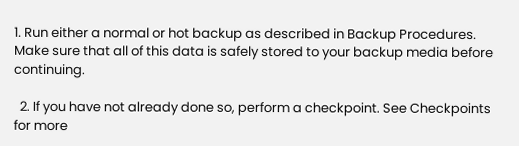1. Run either a normal or hot backup as described in Backup Procedures. Make sure that all of this data is safely stored to your backup media before continuing.

  2. If you have not already done so, perform a checkpoint. See Checkpoints for more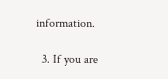information.

  3. If you are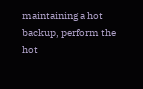maintaining a hot backup, perform the hot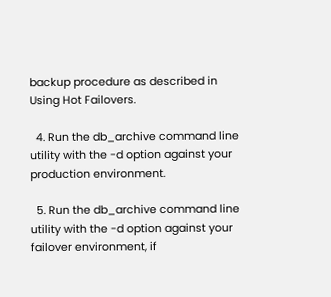backup procedure as described in Using Hot Failovers.

  4. Run the db_archive command line utility with the -d option against your production environment.

  5. Run the db_archive command line utility with the -d option against your failover environment, if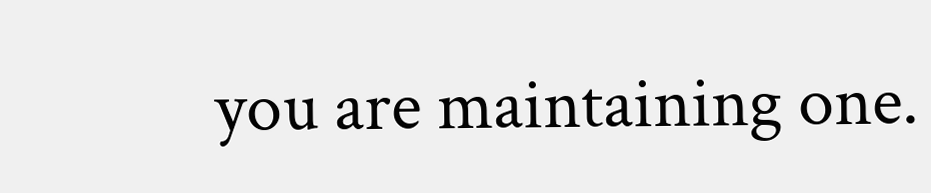you are maintaining one.